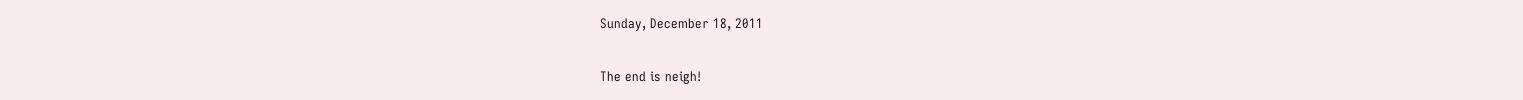Sunday, December 18, 2011

The end is neigh!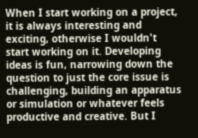When I start working on a project, it is always interesting and exciting, otherwise I wouldn't start working on it. Developing ideas is fun, narrowing down the question to just the core issue is challenging, building an apparatus or simulation or whatever feels productive and creative. But I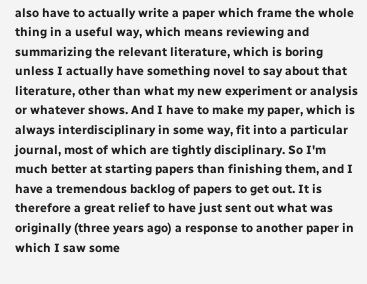also have to actually write a paper which frame the whole thing in a useful way, which means reviewing and summarizing the relevant literature, which is boring unless I actually have something novel to say about that literature, other than what my new experiment or analysis or whatever shows. And I have to make my paper, which is always interdisciplinary in some way, fit into a particular journal, most of which are tightly disciplinary. So I'm much better at starting papers than finishing them, and I have a tremendous backlog of papers to get out. It is therefore a great relief to have just sent out what was originally (three years ago) a response to another paper in which I saw some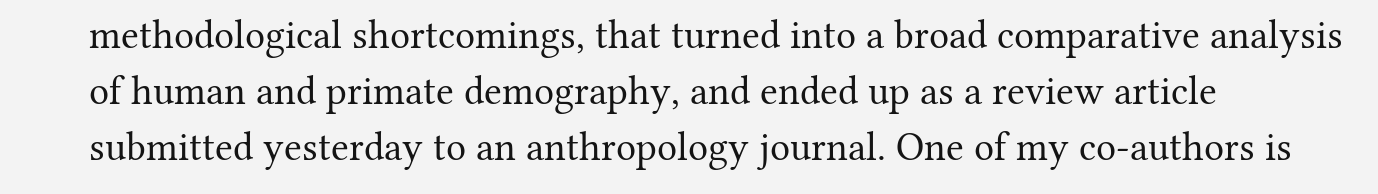methodological shortcomings, that turned into a broad comparative analysis of human and primate demography, and ended up as a review article submitted yesterday to an anthropology journal. One of my co-authors is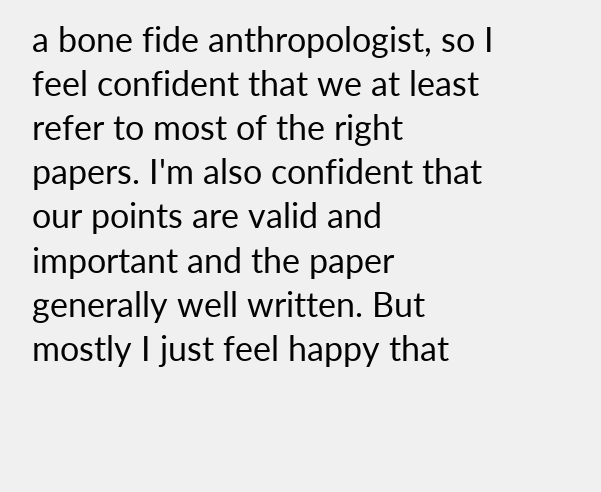a bone fide anthropologist, so I feel confident that we at least refer to most of the right papers. I'm also confident that our points are valid and important and the paper generally well written. But mostly I just feel happy that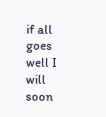if all goes well I will soon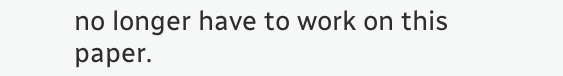no longer have to work on this paper.